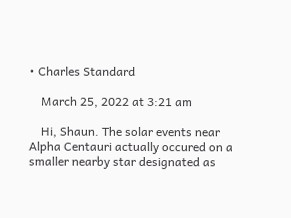• Charles Standard

    March 25, 2022 at 3:21 am

    Hi, Shaun. The solar events near Alpha Centauri actually occured on a smaller nearby star designated as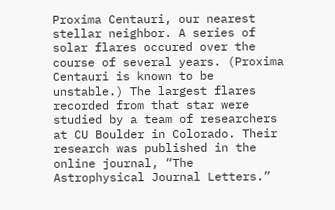Proxima Centauri, our nearest stellar neighbor. A series of solar flares occured over the course of several years. (Proxima Centauri is known to be unstable.) The largest flares recorded from that star were studied by a team of researchers at CU Boulder in Colorado. Their research was published in the online journal, “The Astrophysical Journal Letters.”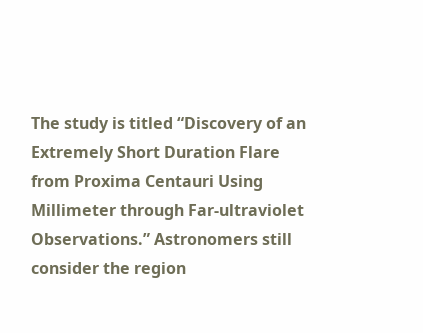The study is titled “Discovery of an Extremely Short Duration Flare from Proxima Centauri Using Millimeter through Far-ultraviolet Observations.” Astronomers still consider the region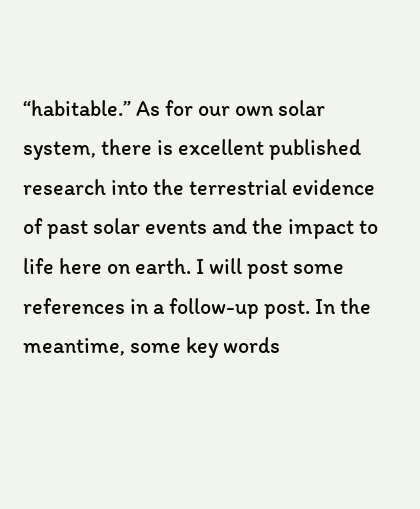“habitable.” As for our own solar system, there is excellent published research into the terrestrial evidence of past solar events and the impact to life here on earth. I will post some references in a follow-up post. In the meantime, some key words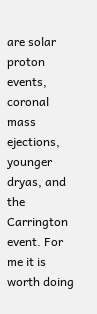are solar proton events, coronal mass ejections, younger dryas, and the Carrington event. For me it is worth doing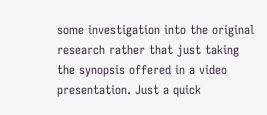some investigation into the original research rather that just taking the synopsis offered in a video presentation. Just a quick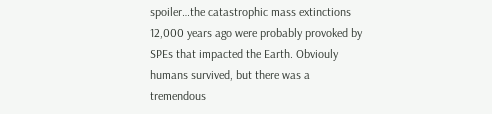spoiler…the catastrophic mass extinctions 12,000 years ago were probably provoked by SPEs that impacted the Earth. Obviouly humans survived, but there was a tremendous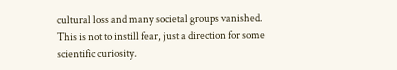cultural loss and many societal groups vanished. This is not to instill fear, just a direction for some scientific curiosity.